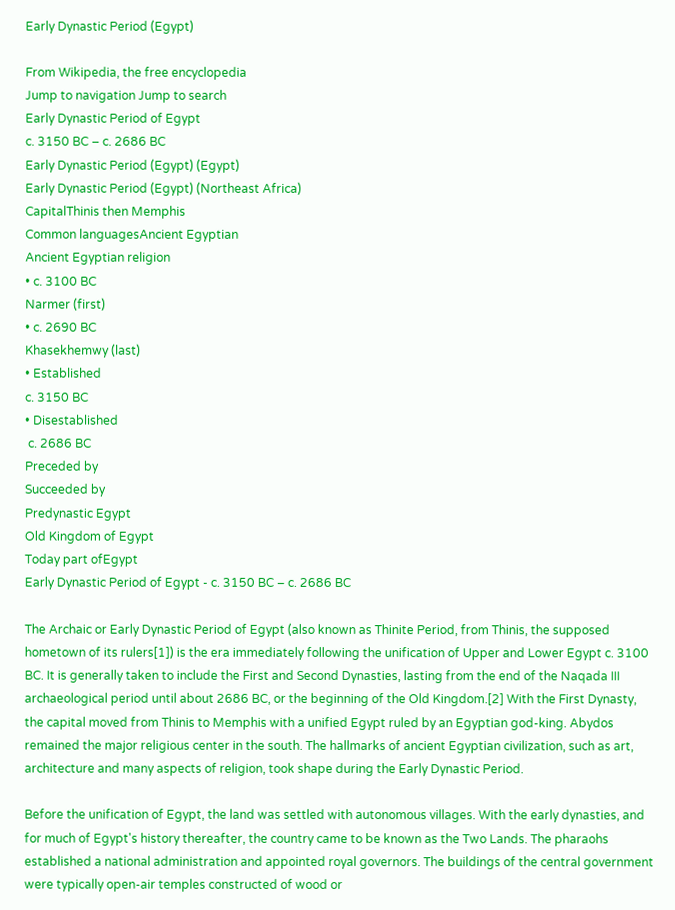Early Dynastic Period (Egypt)

From Wikipedia, the free encyclopedia
Jump to navigation Jump to search
Early Dynastic Period of Egypt
c. 3150 BC – c. 2686 BC
Early Dynastic Period (Egypt) (Egypt)
Early Dynastic Period (Egypt) (Northeast Africa)
CapitalThinis then Memphis
Common languagesAncient Egyptian
Ancient Egyptian religion
• c. 3100 BC
Narmer (first)
• c. 2690 BC
Khasekhemwy (last)
• Established
c. 3150 BC
• Disestablished
 c. 2686 BC
Preceded by
Succeeded by
Predynastic Egypt
Old Kingdom of Egypt
Today part ofEgypt
Early Dynastic Period of Egypt - c. 3150 BC – c. 2686 BC

The Archaic or Early Dynastic Period of Egypt (also known as Thinite Period, from Thinis, the supposed hometown of its rulers[1]) is the era immediately following the unification of Upper and Lower Egypt c. 3100 BC. It is generally taken to include the First and Second Dynasties, lasting from the end of the Naqada III archaeological period until about 2686 BC, or the beginning of the Old Kingdom.[2] With the First Dynasty, the capital moved from Thinis to Memphis with a unified Egypt ruled by an Egyptian god-king. Abydos remained the major religious center in the south. The hallmarks of ancient Egyptian civilization, such as art, architecture and many aspects of religion, took shape during the Early Dynastic Period.

Before the unification of Egypt, the land was settled with autonomous villages. With the early dynasties, and for much of Egypt's history thereafter, the country came to be known as the Two Lands. The pharaohs established a national administration and appointed royal governors. The buildings of the central government were typically open-air temples constructed of wood or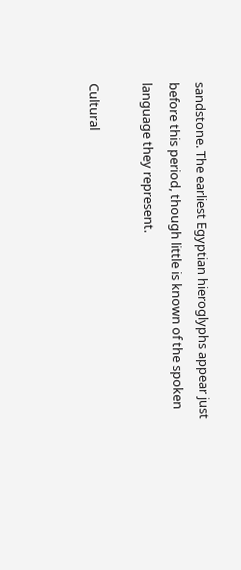sandstone. The earliest Egyptian hieroglyphs appear just before this period, though little is known of the spoken language they represent.

Cultural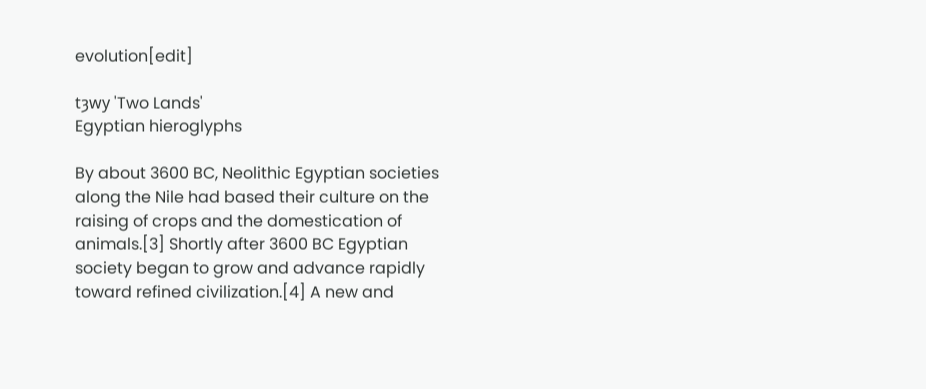evolution[edit]

tȝwy 'Two Lands'
Egyptian hieroglyphs

By about 3600 BC, Neolithic Egyptian societies along the Nile had based their culture on the raising of crops and the domestication of animals.[3] Shortly after 3600 BC Egyptian society began to grow and advance rapidly toward refined civilization.[4] A new and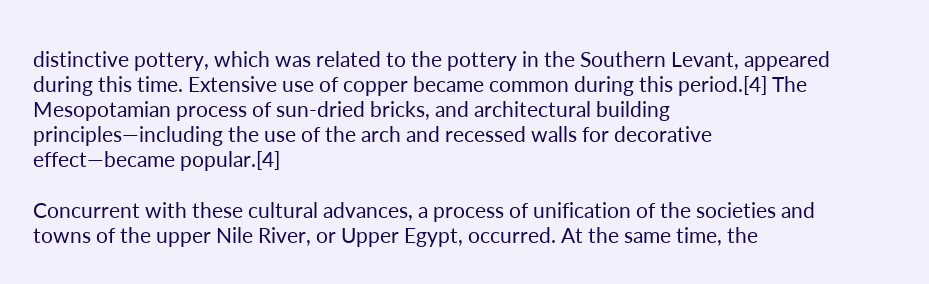distinctive pottery, which was related to the pottery in the Southern Levant, appeared during this time. Extensive use of copper became common during this period.[4] The Mesopotamian process of sun-dried bricks, and architectural building principles—including the use of the arch and recessed walls for decorative effect—became popular.[4]

Concurrent with these cultural advances, a process of unification of the societies and towns of the upper Nile River, or Upper Egypt, occurred. At the same time, the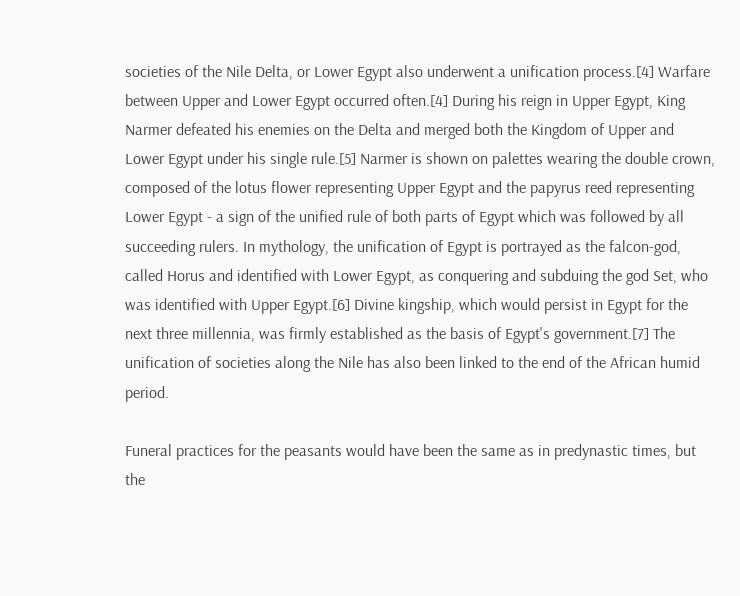societies of the Nile Delta, or Lower Egypt also underwent a unification process.[4] Warfare between Upper and Lower Egypt occurred often.[4] During his reign in Upper Egypt, King Narmer defeated his enemies on the Delta and merged both the Kingdom of Upper and Lower Egypt under his single rule.[5] Narmer is shown on palettes wearing the double crown, composed of the lotus flower representing Upper Egypt and the papyrus reed representing Lower Egypt - a sign of the unified rule of both parts of Egypt which was followed by all succeeding rulers. In mythology, the unification of Egypt is portrayed as the falcon-god, called Horus and identified with Lower Egypt, as conquering and subduing the god Set, who was identified with Upper Egypt.[6] Divine kingship, which would persist in Egypt for the next three millennia, was firmly established as the basis of Egypt's government.[7] The unification of societies along the Nile has also been linked to the end of the African humid period.

Funeral practices for the peasants would have been the same as in predynastic times, but the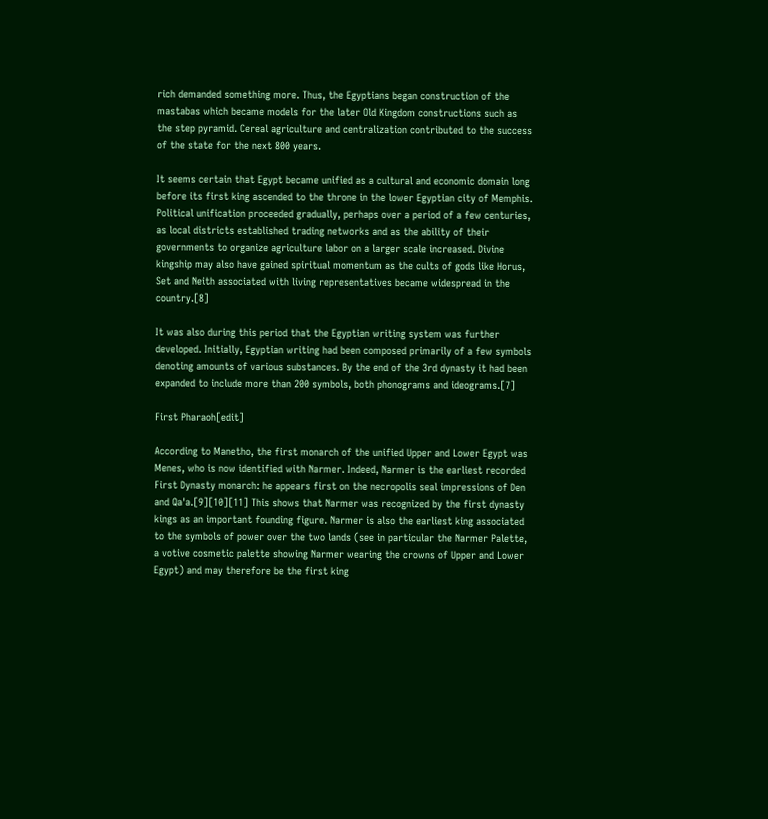rich demanded something more. Thus, the Egyptians began construction of the mastabas which became models for the later Old Kingdom constructions such as the step pyramid. Cereal agriculture and centralization contributed to the success of the state for the next 800 years.

It seems certain that Egypt became unified as a cultural and economic domain long before its first king ascended to the throne in the lower Egyptian city of Memphis. Political unification proceeded gradually, perhaps over a period of a few centuries, as local districts established trading networks and as the ability of their governments to organize agriculture labor on a larger scale increased. Divine kingship may also have gained spiritual momentum as the cults of gods like Horus, Set and Neith associated with living representatives became widespread in the country.[8]

It was also during this period that the Egyptian writing system was further developed. Initially, Egyptian writing had been composed primarily of a few symbols denoting amounts of various substances. By the end of the 3rd dynasty it had been expanded to include more than 200 symbols, both phonograms and ideograms.[7]

First Pharaoh[edit]

According to Manetho, the first monarch of the unified Upper and Lower Egypt was Menes, who is now identified with Narmer. Indeed, Narmer is the earliest recorded First Dynasty monarch: he appears first on the necropolis seal impressions of Den and Qa'a.[9][10][11] This shows that Narmer was recognized by the first dynasty kings as an important founding figure. Narmer is also the earliest king associated to the symbols of power over the two lands (see in particular the Narmer Palette, a votive cosmetic palette showing Narmer wearing the crowns of Upper and Lower Egypt) and may therefore be the first king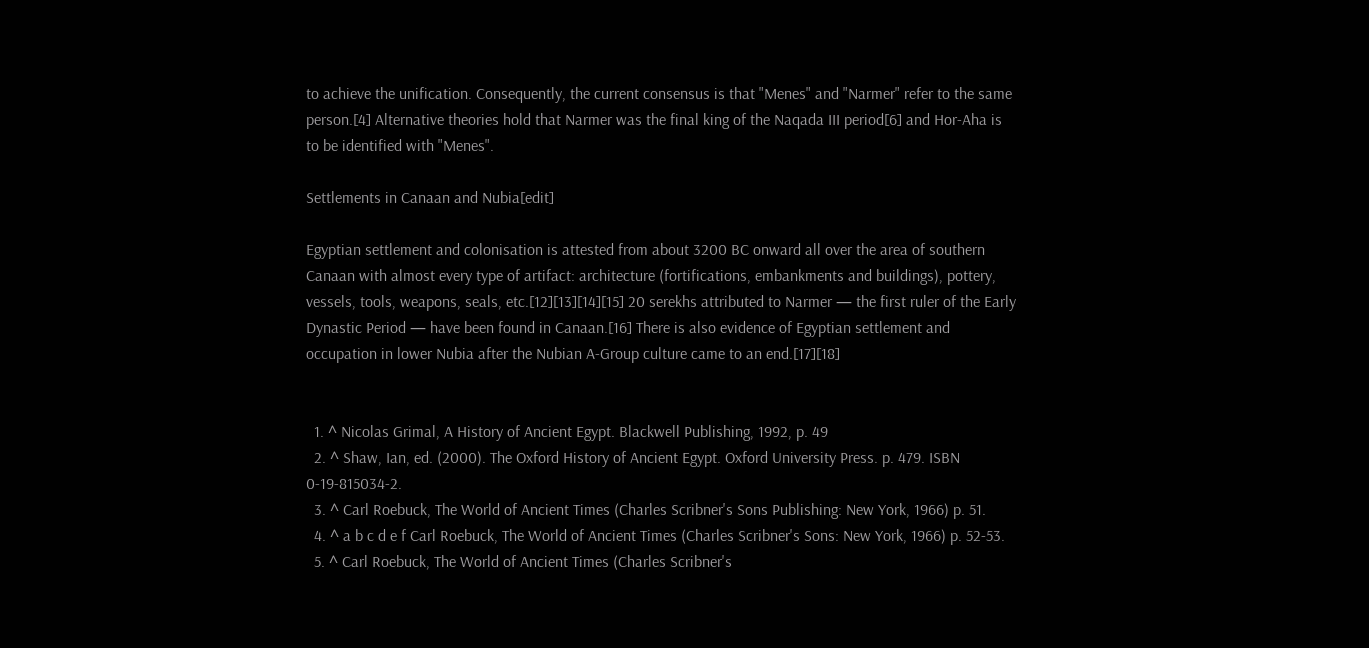to achieve the unification. Consequently, the current consensus is that "Menes" and "Narmer" refer to the same person.[4] Alternative theories hold that Narmer was the final king of the Naqada III period[6] and Hor-Aha is to be identified with "Menes".

Settlements in Canaan and Nubia[edit]

Egyptian settlement and colonisation is attested from about 3200 BC onward all over the area of southern Canaan with almost every type of artifact: architecture (fortifications, embankments and buildings), pottery, vessels, tools, weapons, seals, etc.[12][13][14][15] 20 serekhs attributed to Narmer — the first ruler of the Early Dynastic Period — have been found in Canaan.[16] There is also evidence of Egyptian settlement and occupation in lower Nubia after the Nubian A-Group culture came to an end.[17][18]


  1. ^ Nicolas Grimal, A History of Ancient Egypt. Blackwell Publishing, 1992, p. 49
  2. ^ Shaw, Ian, ed. (2000). The Oxford History of Ancient Egypt. Oxford University Press. p. 479. ISBN 0-19-815034-2.
  3. ^ Carl Roebuck, The World of Ancient Times (Charles Scribner's Sons Publishing: New York, 1966) p. 51.
  4. ^ a b c d e f Carl Roebuck, The World of Ancient Times (Charles Scribner's Sons: New York, 1966) p. 52-53.
  5. ^ Carl Roebuck, The World of Ancient Times (Charles Scribner's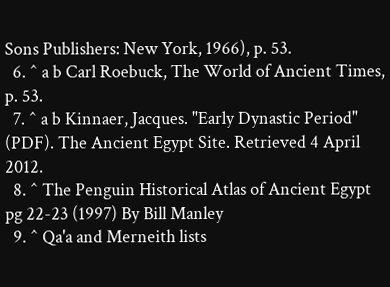Sons Publishers: New York, 1966), p. 53.
  6. ^ a b Carl Roebuck, The World of Ancient Times, p. 53.
  7. ^ a b Kinnaer, Jacques. "Early Dynastic Period" (PDF). The Ancient Egypt Site. Retrieved 4 April 2012.
  8. ^ The Penguin Historical Atlas of Ancient Egypt pg 22-23 (1997) By Bill Manley
  9. ^ Qa'a and Merneith lists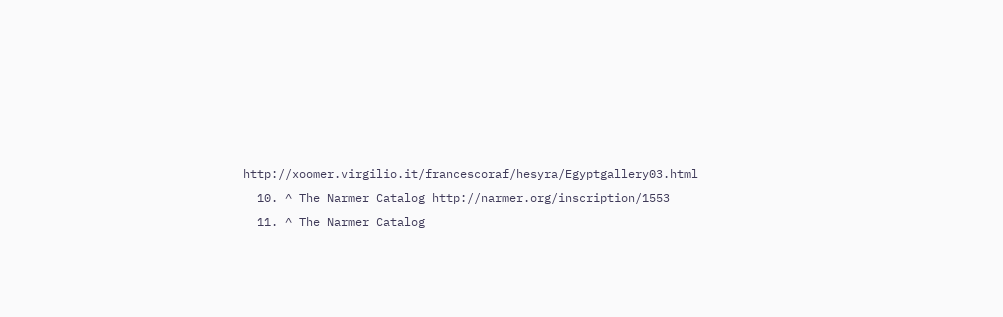http://xoomer.virgilio.it/francescoraf/hesyra/Egyptgallery03.html
  10. ^ The Narmer Catalog http://narmer.org/inscription/1553
  11. ^ The Narmer Catalog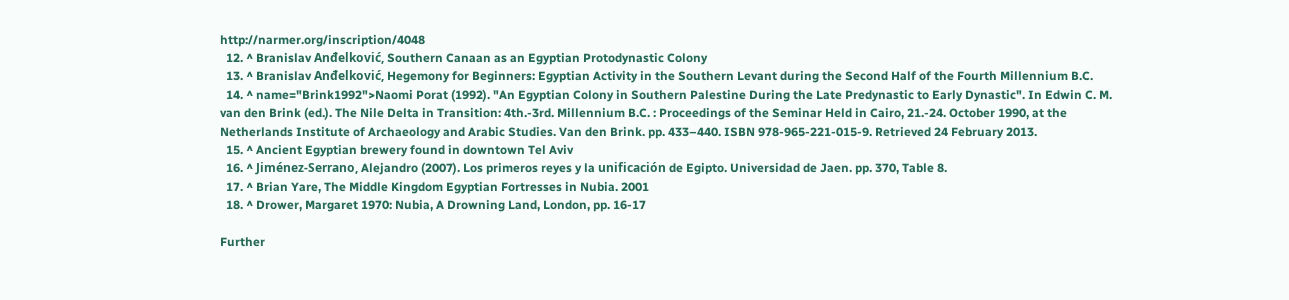http://narmer.org/inscription/4048
  12. ^ Branislav Anđelković, Southern Canaan as an Egyptian Protodynastic Colony
  13. ^ Branislav Anđelković, Hegemony for Beginners: Egyptian Activity in the Southern Levant during the Second Half of the Fourth Millennium B.C.
  14. ^ name="Brink1992">Naomi Porat (1992). "An Egyptian Colony in Southern Palestine During the Late Predynastic to Early Dynastic". In Edwin C. M. van den Brink (ed.). The Nile Delta in Transition: 4th.-3rd. Millennium B.C. : Proceedings of the Seminar Held in Cairo, 21.-24. October 1990, at the Netherlands Institute of Archaeology and Arabic Studies. Van den Brink. pp. 433–440. ISBN 978-965-221-015-9. Retrieved 24 February 2013.
  15. ^ Ancient Egyptian brewery found in downtown Tel Aviv
  16. ^ Jiménez-Serrano, Alejandro (2007). Los primeros reyes y la unificación de Egipto. Universidad de Jaen. pp. 370, Table 8.
  17. ^ Brian Yare, The Middle Kingdom Egyptian Fortresses in Nubia. 2001
  18. ^ Drower, Margaret 1970: Nubia, A Drowning Land, London, pp. 16-17

Further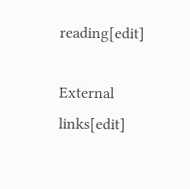reading[edit]

External links[edit]